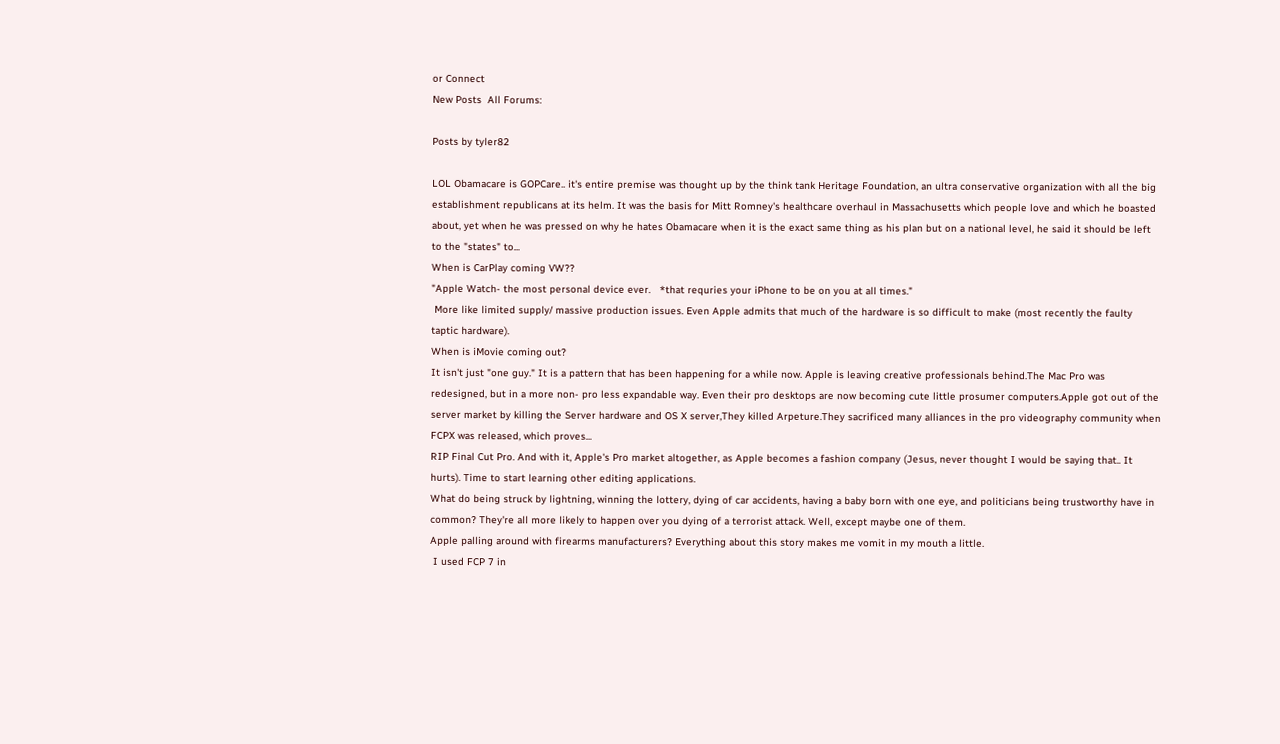or Connect
New Posts  All Forums:

Posts by tyler82

LOL Obamacare is GOPCare.. it's entire premise was thought up by the think tank Heritage Foundation, an ultra conservative organization with all the big establishment republicans at its helm. It was the basis for Mitt Romney's healthcare overhaul in Massachusetts which people love and which he boasted about, yet when he was pressed on why he hates Obamacare when it is the exact same thing as his plan but on a national level, he said it should be left to the "states" to...
When is CarPlay coming VW??
"Apple Watch- the most personal device ever.   *that requries your iPhone to be on you at all times."
 More like limited supply/ massive production issues. Even Apple admits that much of the hardware is so difficult to make (most recently the faulty taptic hardware).
When is iMovie coming out?
It isn't just "one guy." It is a pattern that has been happening for a while now. Apple is leaving creative professionals behind.The Mac Pro was redesigned, but in a more non- pro less expandable way. Even their pro desktops are now becoming cute little prosumer computers.Apple got out of the server market by killing the Server hardware and OS X server,They killed Arpeture.They sacrificed many alliances in the pro videography community when FCPX was released, which proves...
RIP Final Cut Pro. And with it, Apple's Pro market altogether, as Apple becomes a fashion company (Jesus, never thought I would be saying that.. It hurts). Time to start learning other editing applications.
What do being struck by lightning, winning the lottery, dying of car accidents, having a baby born with one eye, and politicians being trustworthy have in common? They're all more likely to happen over you dying of a terrorist attack. Well, except maybe one of them.
Apple palling around with firearms manufacturers? Everything about this story makes me vomit in my mouth a little.
 I used FCP 7 in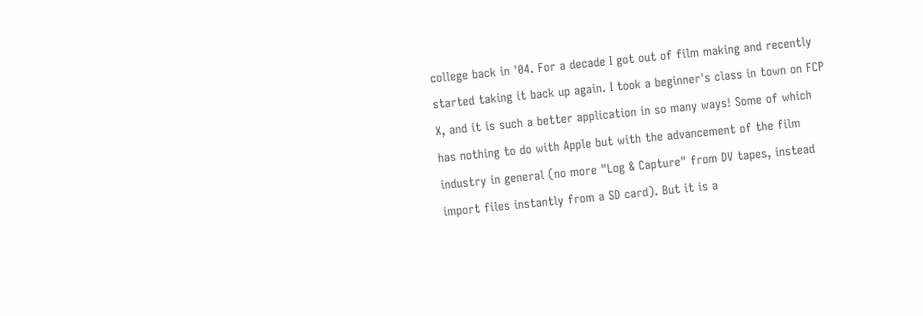college back in '04. For a decade I got out of film making and recently started taking it back up again. I took a beginner's class in town on FCP X, and it is such a better application in so many ways! Some of which has nothing to do with Apple but with the advancement of the film industry in general (no more "Log & Capture" from DV tapes, instead import files instantly from a SD card). But it is a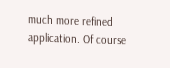much more refined application. Of course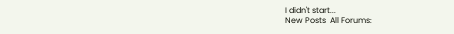I didn't start...
New Posts  All Forums: